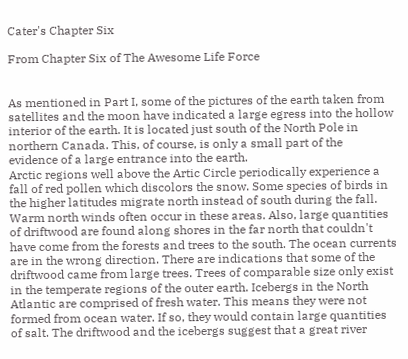Cater's Chapter Six

From Chapter Six of The Awesome Life Force


As mentioned in Part I, some of the pictures of the earth taken from
satellites and the moon have indicated a large egress into the hollow
interior of the earth. It is located just south of the North Pole in
northern Canada. This, of course, is only a small part of the
evidence of a large entrance into the earth.
Arctic regions well above the Artic Circle periodically experience a
fall of red pollen which discolors the snow. Some species of birds in
the higher latitudes migrate north instead of south during the fall.
Warm north winds often occur in these areas. Also, large quantities
of driftwood are found along shores in the far north that couldn't
have come from the forests and trees to the south. The ocean currents
are in the wrong direction. There are indications that some of the
driftwood came from large trees. Trees of comparable size only exist
in the temperate regions of the outer earth. Icebergs in the North
Atlantic are comprised of fresh water. This means they were not
formed from ocean water. If so, they would contain large quantities
of salt. The driftwood and the icebergs suggest that a great river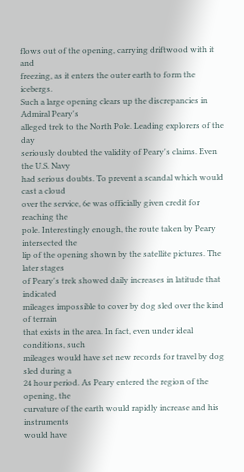flows out of the opening, carrying driftwood with it and
freezing, as it enters the outer earth to form the icebergs.
Such a large opening clears up the discrepancies in Admiral Peary's
alleged trek to the North Pole. Leading explorers of the day
seriously doubted the validity of Peary's claims. Even the U.S. Navy
had serious doubts. To prevent a scandal which would cast a cloud
over the service, 6e was officially given credit for reaching the
pole. Interestingly enough, the route taken by Peary intersected the
lip of the opening shown by the satellite pictures. The later stages
of Peary's trek showed daily increases in latitude that indicated
mileages impossible to cover by dog sled over the kind of terrain
that exists in the area. In fact, even under ideal conditions, such
mileages would have set new records for travel by dog sled during a
24 hour period. As Peary entered the region of the opening, the
curvature of the earth would rapidly increase and his instruments
would have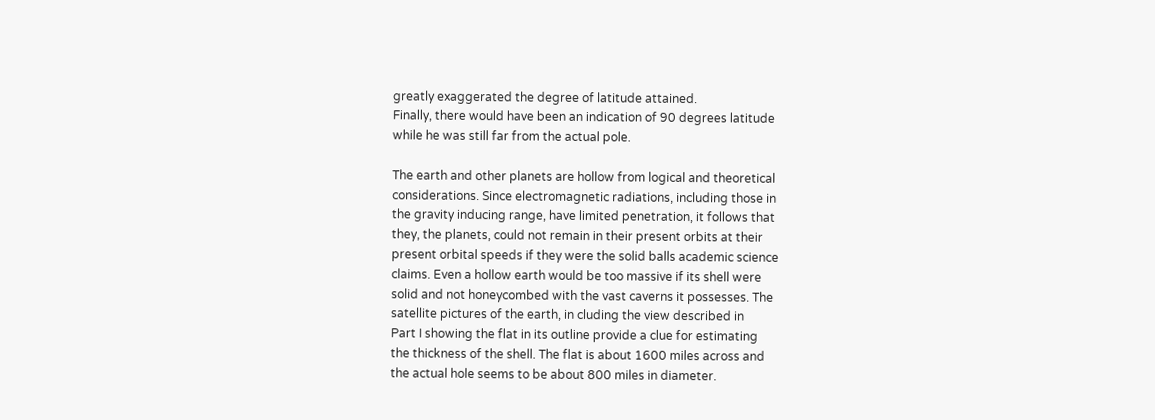greatly exaggerated the degree of latitude attained.
Finally, there would have been an indication of 90 degrees latitude
while he was still far from the actual pole.

The earth and other planets are hollow from logical and theoretical
considerations. Since electromagnetic radiations, including those in
the gravity inducing range, have limited penetration, it follows that
they, the planets, could not remain in their present orbits at their
present orbital speeds if they were the solid balls academic science
claims. Even a hollow earth would be too massive if its shell were
solid and not honeycombed with the vast caverns it possesses. The
satellite pictures of the earth, in cluding the view described in
Part I showing the flat in its outline provide a clue for estimating
the thickness of the shell. The flat is about 1600 miles across and
the actual hole seems to be about 800 miles in diameter.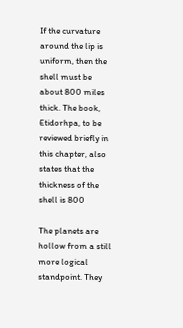If the curvature around the lip is uniform, then the shell must be
about 800 miles thick. The book, Etidorhpa, to be reviewed briefly in
this chapter, also states that the thickness of the shell is 800

The planets are hollow from a still more logical standpoint. They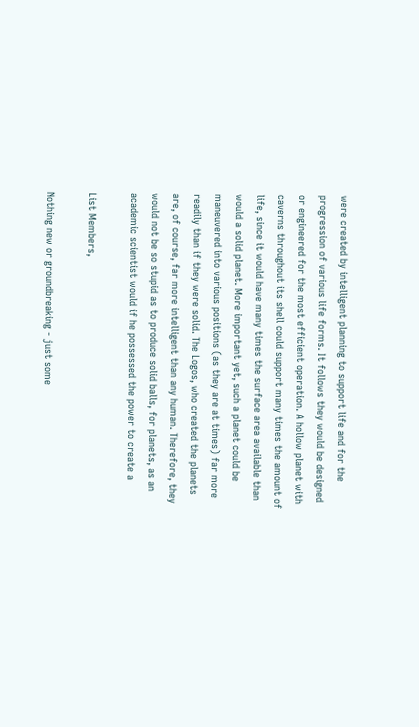were created by intelligent planning to support life and for the
progression of various life forms. It follows they would be designed
or engineered for the most efficient operation. A hollow planet with
caverns throughout its shell could support many times the amount of
life, since it would have many times the surface area available than
would a solid planet. More important yet, such a planet could be
maneuvered into various positions (as they are at times) far more
readily than if they were solid. The Logos, who created the planets
are, of course, far more intelligent than any human. Therefore, they
would not be so stupid as to produce solid balls, for planets, as an
academic scientist would if he possessed the power to create a

List Members,

Nothing new or groundbreaking - just some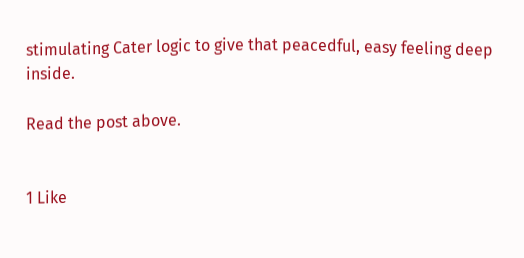stimulating Cater logic to give that peacedful, easy feeling deep inside.

Read the post above.


1 Like